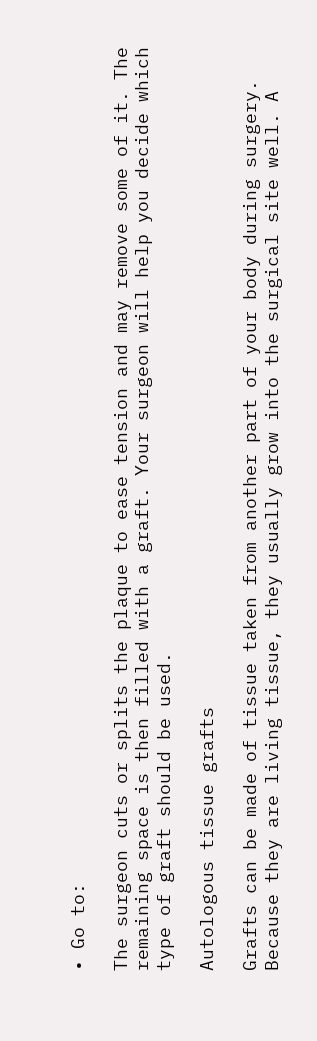• Go to:

The surgeon cuts or splits the plaque to ease tension and may remove some of it. The remaining space is then filled with a graft. Your surgeon will help you decide which type of graft should be used.

Autologous tissue grafts

Grafts can be made of tissue taken from another part of your body during surgery. Because they are living tissue, they usually grow into the surgical site well. A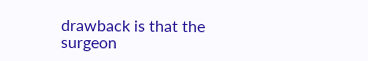drawback is that the surgeon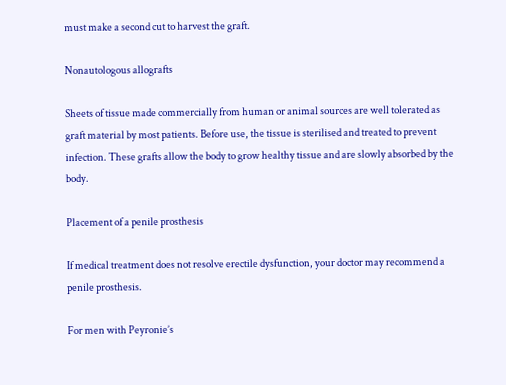must make a second cut to harvest the graft.

Nonautologous allografts

Sheets of tissue made commercially from human or animal sources are well tolerated as graft material by most patients. Before use, the tissue is sterilised and treated to prevent infection. These grafts allow the body to grow healthy tissue and are slowly absorbed by the body.

Placement of a penile prosthesis

If medical treatment does not resolve erectile dysfunction, your doctor may recommend a penile prosthesis.

For men with Peyronie’s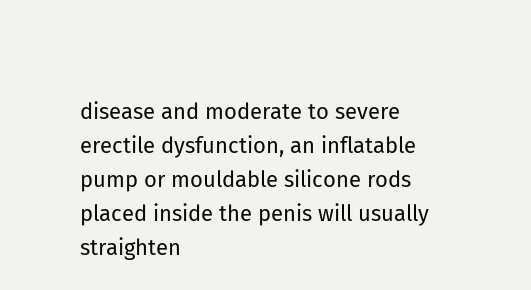disease and moderate to severe erectile dysfunction, an inflatable pump or mouldable silicone rods placed inside the penis will usually straighten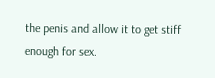the penis and allow it to get stiff enough for sex.